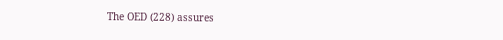The OED (228) assures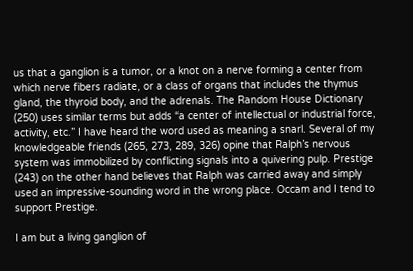us that a ganglion is a tumor, or a knot on a nerve forming a center from which nerve fibers radiate, or a class of organs that includes the thymus gland, the thyroid body, and the adrenals. The Random House Dictionary (250) uses similar terms but adds “a center of intellectual or industrial force, activity, etc.” I have heard the word used as meaning a snarl. Several of my knowledgeable friends (265, 273, 289, 326) opine that Ralph’s nervous system was immobilized by conflicting signals into a quivering pulp. Prestige (243) on the other hand believes that Ralph was carried away and simply used an impressive-sounding word in the wrong place. Occam and I tend to support Prestige.

I am but a living ganglion of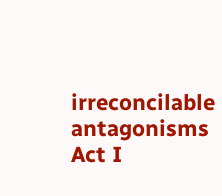irreconcilable antagonisms
Act I